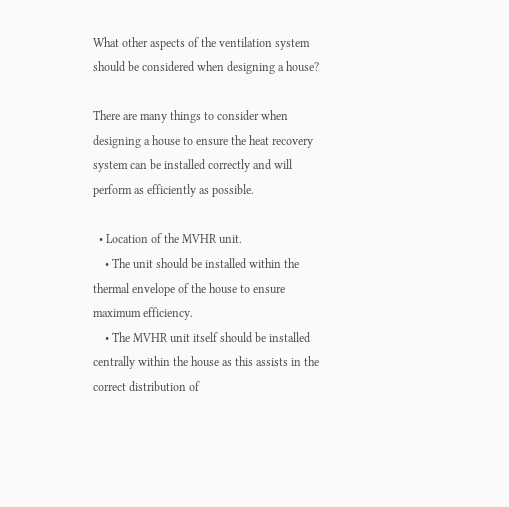What other aspects of the ventilation system should be considered when designing a house?

There are many things to consider when designing a house to ensure the heat recovery system can be installed correctly and will perform as efficiently as possible.

  • Location of the MVHR unit.
    • The unit should be installed within the thermal envelope of the house to ensure maximum efficiency.
    • The MVHR unit itself should be installed centrally within the house as this assists in the correct distribution of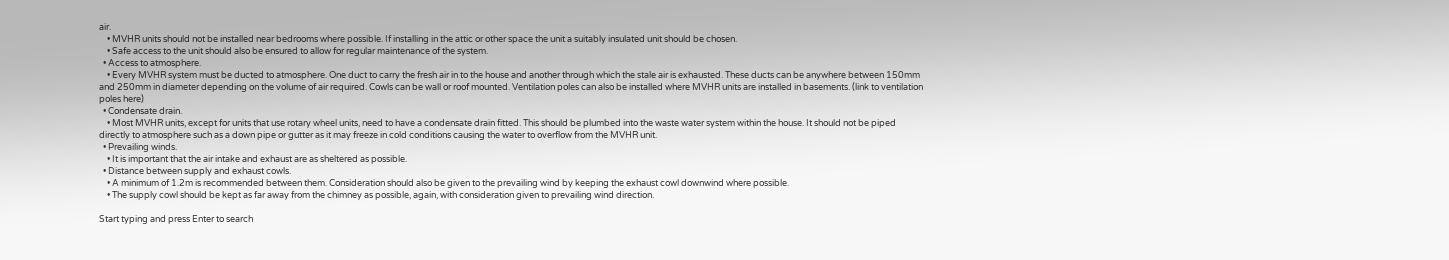air.
    • MVHR units should not be installed near bedrooms where possible. If installing in the attic or other space the unit a suitably insulated unit should be chosen.
    • Safe access to the unit should also be ensured to allow for regular maintenance of the system.
  • Access to atmosphere.
    • Every MVHR system must be ducted to atmosphere. One duct to carry the fresh air in to the house and another through which the stale air is exhausted. These ducts can be anywhere between 150mm and 250mm in diameter depending on the volume of air required. Cowls can be wall or roof mounted. Ventilation poles can also be installed where MVHR units are installed in basements. (link to ventilation poles here)
  • Condensate drain.
    • Most MVHR units, except for units that use rotary wheel units, need to have a condensate drain fitted. This should be plumbed into the waste water system within the house. It should not be piped directly to atmosphere such as a down pipe or gutter as it may freeze in cold conditions causing the water to overflow from the MVHR unit.
  • Prevailing winds.
    • It is important that the air intake and exhaust are as sheltered as possible.
  • Distance between supply and exhaust cowls.
    • A minimum of 1.2m is recommended between them. Consideration should also be given to the prevailing wind by keeping the exhaust cowl downwind where possible.
    • The supply cowl should be kept as far away from the chimney as possible, again, with consideration given to prevailing wind direction.

Start typing and press Enter to search